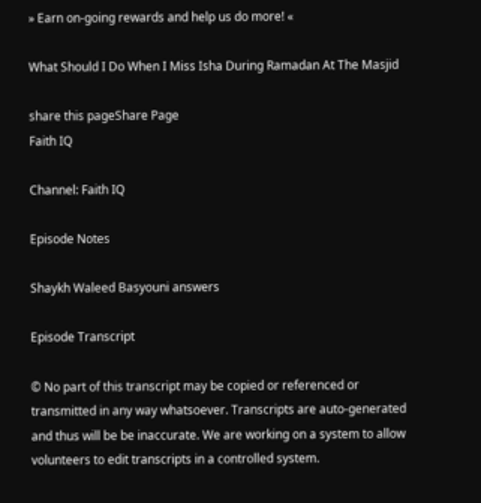» Earn on-going rewards and help us do more! «

What Should I Do When I Miss Isha During Ramadan At The Masjid

share this pageShare Page
Faith IQ

Channel: Faith IQ

Episode Notes

Shaykh Waleed Basyouni answers

Episode Transcript

© No part of this transcript may be copied or referenced or transmitted in any way whatsoever. Transcripts are auto-generated and thus will be be inaccurate. We are working on a system to allow volunteers to edit transcripts in a controlled system.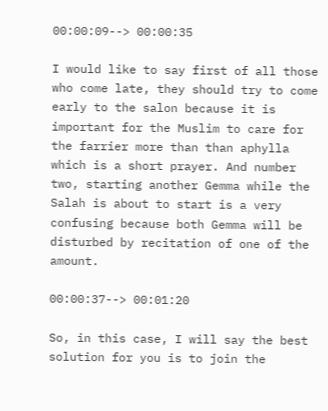00:00:09--> 00:00:35

I would like to say first of all those who come late, they should try to come early to the salon because it is important for the Muslim to care for the farrier more than than aphylla which is a short prayer. And number two, starting another Gemma while the Salah is about to start is a very confusing because both Gemma will be disturbed by recitation of one of the amount.

00:00:37--> 00:01:20

So, in this case, I will say the best solution for you is to join the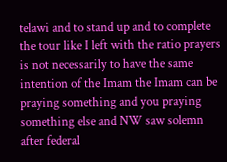telawi and to stand up and to complete the tour like I left with the ratio prayers is not necessarily to have the same intention of the Imam the Imam can be praying something and you praying something else and NW saw solemn after federal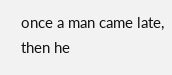once a man came late, then he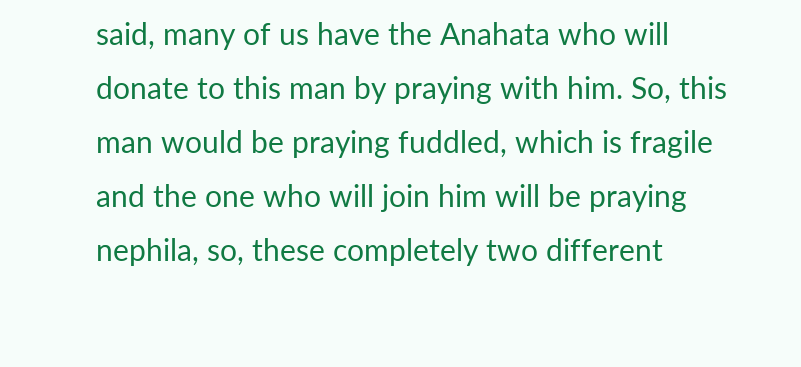said, many of us have the Anahata who will donate to this man by praying with him. So, this man would be praying fuddled, which is fragile and the one who will join him will be praying nephila, so, these completely two different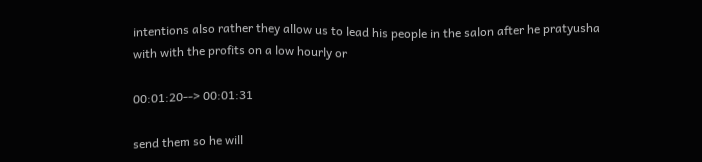intentions also rather they allow us to lead his people in the salon after he pratyusha with with the profits on a low hourly or

00:01:20--> 00:01:31

send them so he will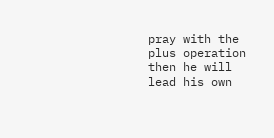pray with the plus operation then he will lead his own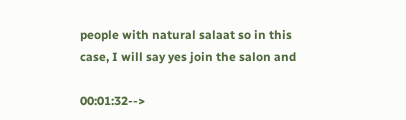people with natural salaat so in this case, I will say yes join the salon and

00:01:32-->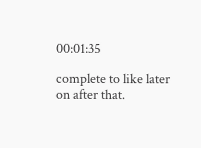00:01:35

complete to like later on after that.